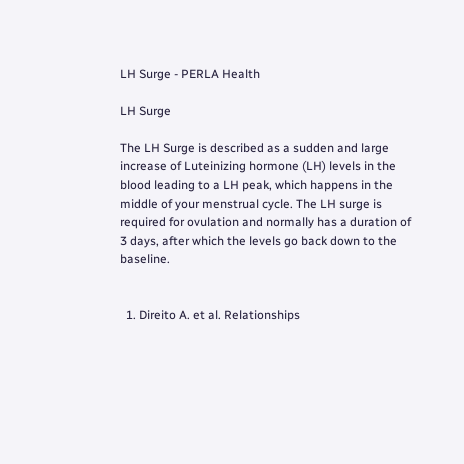LH Surge - PERLA Health

LH Surge

The LH Surge is described as a sudden and large increase of Luteinizing hormone (LH) levels in the blood leading to a LH peak, which happens in the middle of your menstrual cycle. The LH surge is required for ovulation and normally has a duration of 3 days, after which the levels go back down to the baseline.


  1. Direito A. et al. Relationships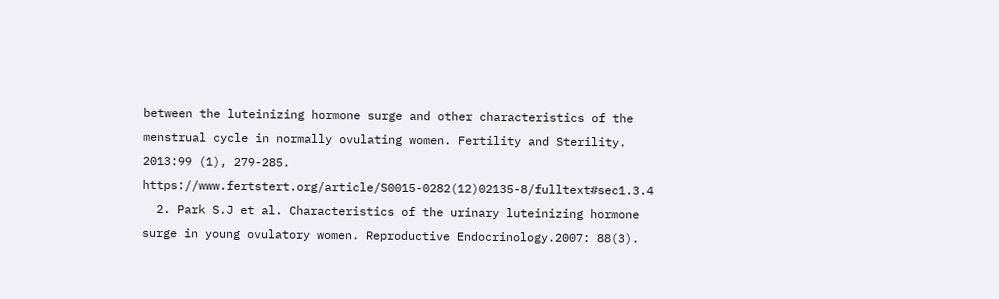between the luteinizing hormone surge and other characteristics of the menstrual cycle in normally ovulating women. Fertility and Sterility. 2013:99 (1), 279-285. https://www.fertstert.org/article/S0015-0282(12)02135-8/fulltext#sec1.3.4
  2. Park S.J et al. Characteristics of the urinary luteinizing hormone surge in young ovulatory women. Reproductive Endocrinology.2007: 88(3).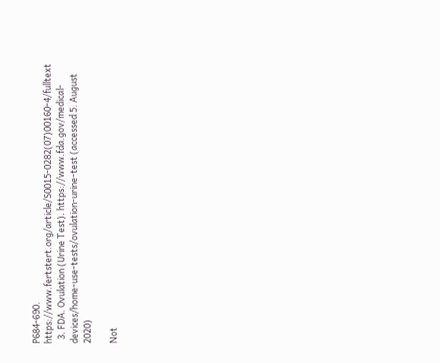P684-690. https://www.fertstert.org/article/S0015-0282(07)00160-4/fulltext
  3. FDA. Ovulation (Urine Test). https://www.fda.gov/medical-devices/home-use-tests/ovulation-urine-test (accessed 5. August 2020)

Not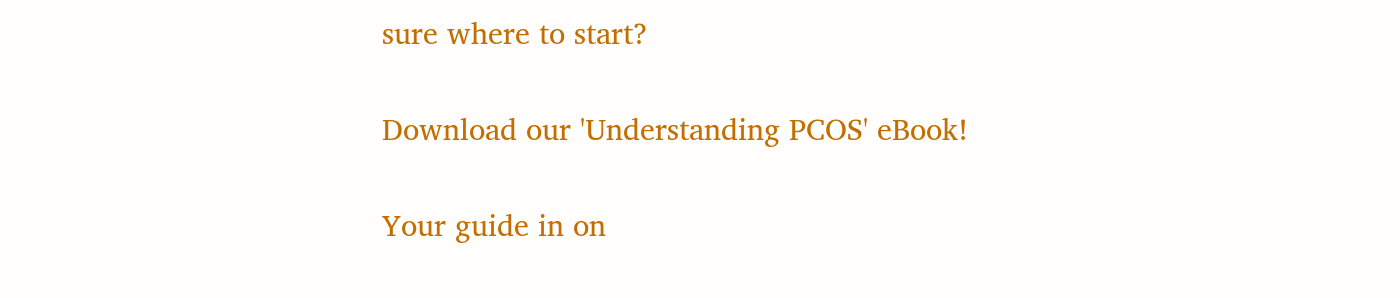sure where to start?

Download our 'Understanding PCOS' eBook!

Your guide in on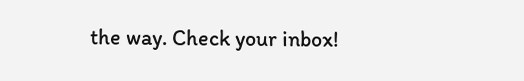the way. Check your inbox!